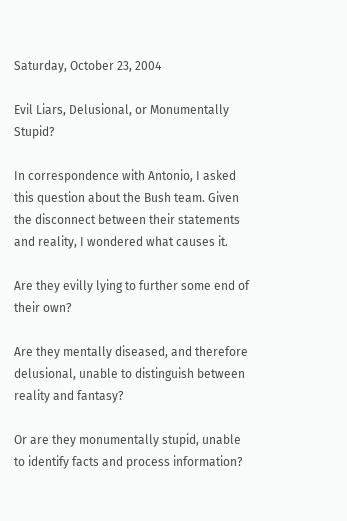Saturday, October 23, 2004

Evil Liars, Delusional, or Monumentally Stupid?

In correspondence with Antonio, I asked this question about the Bush team. Given the disconnect between their statements and reality, I wondered what causes it.

Are they evilly lying to further some end of their own?

Are they mentally diseased, and therefore delusional, unable to distinguish between reality and fantasy?

Or are they monumentally stupid, unable to identify facts and process information?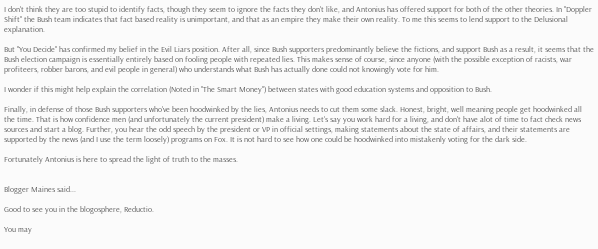I don't think they are too stupid to identify facts, though they seem to ignore the facts they don't like, and Antonius has offered support for both of the other theories. In "Doppler Shift" the Bush team indicates that fact based reality is unimportant, and that as an empire they make their own reality. To me this seems to lend support to the Delusional explanation.

But "You Decide" has confirmed my belief in the Evil Liars position. After all, since Bush supporters predominantly believe the fictions, and support Bush as a result, it seems that the Bush election campaign is essentially entirely based on fooling people with repeated lies. This makes sense of course, since anyone (with the possible exception of racists, war profiteers, robber barons, and evil people in general) who understands what Bush has actually done could not knowingly vote for him.

I wonder if this might help explain the correlation (Noted in "The Smart Money") between states with good education systems and opposition to Bush.

Finally, in defense of those Bush supporters who've been hoodwinked by the lies, Antonius needs to cut them some slack. Honest, bright, well meaning people get hoodwinked all the time. That is how confidence men (and unfortunately the current president) make a living. Let's say you work hard for a living, and don't have alot of time to fact check news sources and start a blog. Further, you hear the odd speech by the president or VP in official settings, making statements about the state of affairs, and their statements are supported by the news (and I use the term loosely) programs on Fox. It is not hard to see how one could be hoodwinked into mistakenly voting for the dark side.

Fortunately Antonius is here to spread the light of truth to the masses.


Blogger Maines said...

Good to see you in the blogosphere, Reductio.

You may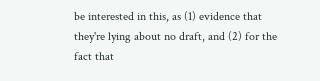be interested in this, as (1) evidence that they're lying about no draft, and (2) for the fact that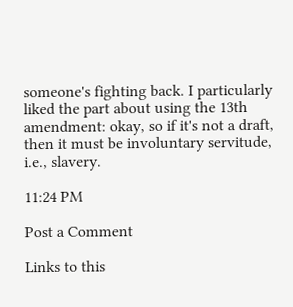someone's fighting back. I particularly liked the part about using the 13th amendment: okay, so if it's not a draft, then it must be involuntary servitude, i.e., slavery.

11:24 PM

Post a Comment

Links to this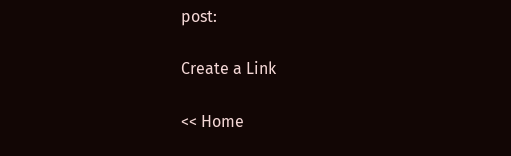post:

Create a Link

<< Home